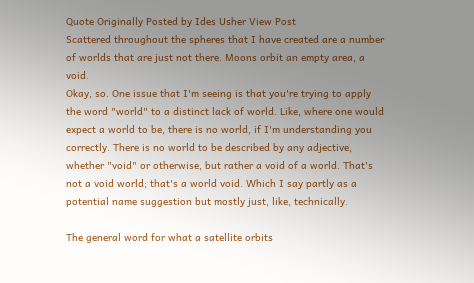Quote Originally Posted by Ides Usher View Post
Scattered throughout the spheres that I have created are a number of worlds that are just not there. Moons orbit an empty area, a void.
Okay, so. One issue that I'm seeing is that you're trying to apply the word "world" to a distinct lack of world. Like, where one would expect a world to be, there is no world, if I'm understanding you correctly. There is no world to be described by any adjective, whether "void" or otherwise, but rather a void of a world. That's not a void world; that's a world void. Which I say partly as a potential name suggestion but mostly just, like, technically.

The general word for what a satellite orbits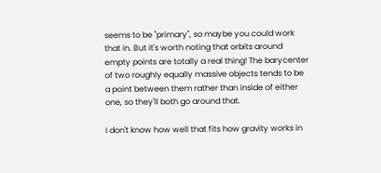seems to be "primary", so maybe you could work that in. But it's worth noting that orbits around empty points are totally a real thing! The barycenter of two roughly equally massive objects tends to be a point between them rather than inside of either one, so they'll both go around that.

I don't know how well that fits how gravity works in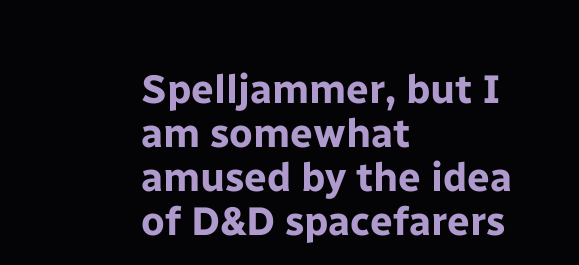Spelljammer, but I am somewhat amused by the idea of D&D spacefarers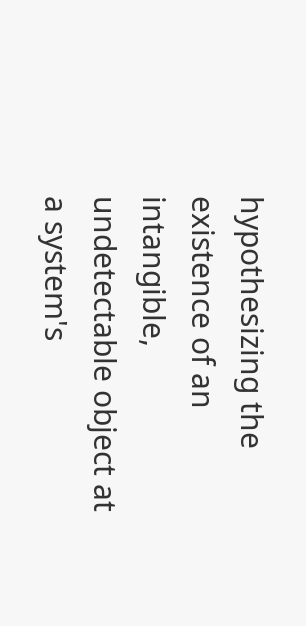hypothesizing the existence of an intangible, undetectable object at a system's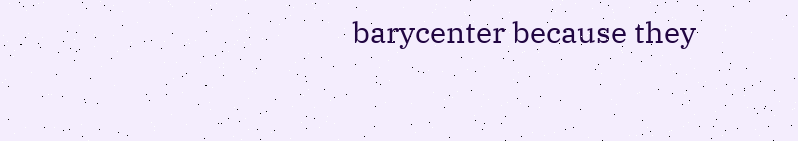barycenter because they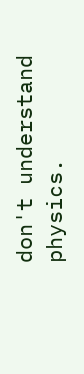don't understand physics.